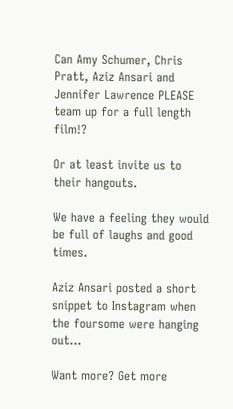Can Amy Schumer, Chris Pratt, Aziz Ansari and Jennifer Lawrence PLEASE team up for a full length film!?

Or at least invite us to their hangouts.

We have a feeling they would be full of laughs and good times.

Aziz Ansari posted a short snippet to Instagram when the foursome were hanging out…

Want more? Get more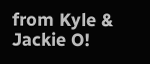from Kyle & Jackie O!